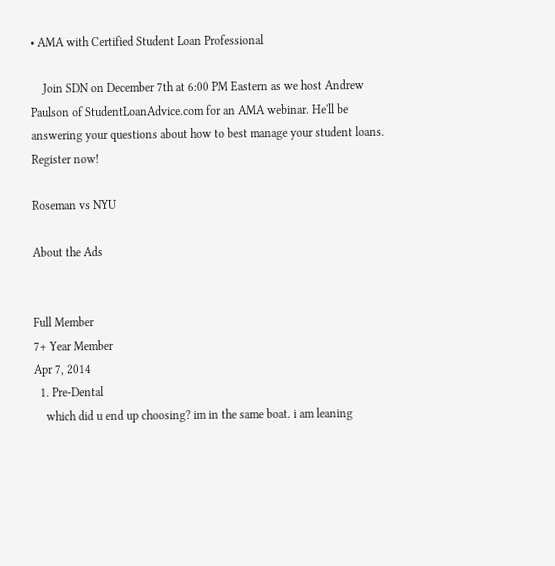• AMA with Certified Student Loan Professional

    Join SDN on December 7th at 6:00 PM Eastern as we host Andrew Paulson of StudentLoanAdvice.com for an AMA webinar. He'll be answering your questions about how to best manage your student loans. Register now!

Roseman vs NYU

About the Ads


Full Member
7+ Year Member
Apr 7, 2014
  1. Pre-Dental
    which did u end up choosing? im in the same boat. i am leaning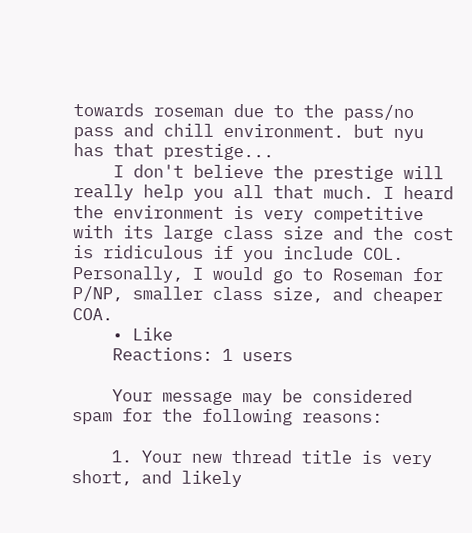towards roseman due to the pass/no pass and chill environment. but nyu has that prestige...
    I don't believe the prestige will really help you all that much. I heard the environment is very competitive with its large class size and the cost is ridiculous if you include COL. Personally, I would go to Roseman for P/NP, smaller class size, and cheaper COA.
    • Like
    Reactions: 1 users

    Your message may be considered spam for the following reasons:

    1. Your new thread title is very short, and likely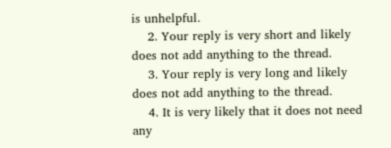is unhelpful.
    2. Your reply is very short and likely does not add anything to the thread.
    3. Your reply is very long and likely does not add anything to the thread.
    4. It is very likely that it does not need any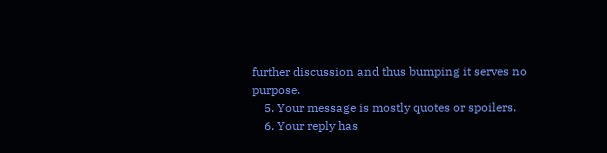further discussion and thus bumping it serves no purpose.
    5. Your message is mostly quotes or spoilers.
    6. Your reply has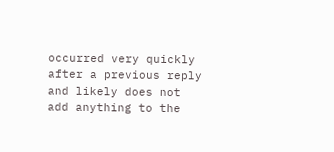occurred very quickly after a previous reply and likely does not add anything to the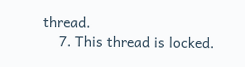thread.
    7. This thread is locked.